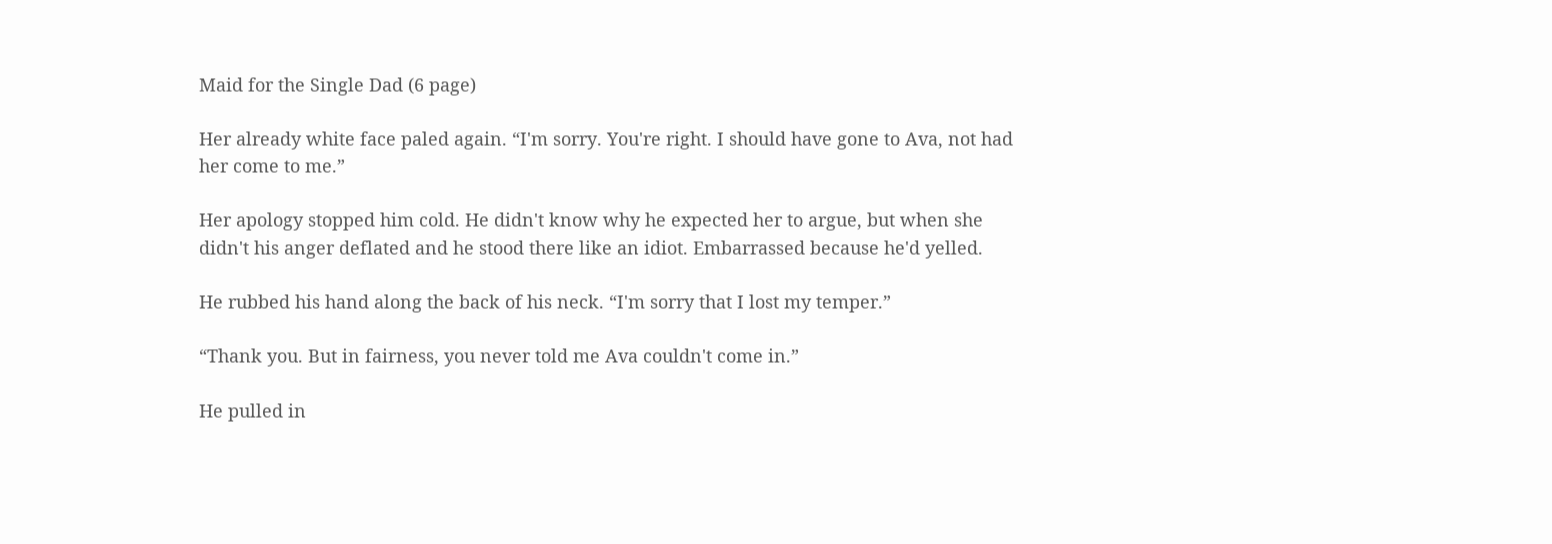Maid for the Single Dad (6 page)

Her already white face paled again. “I'm sorry. You're right. I should have gone to Ava, not had her come to me.”

Her apology stopped him cold. He didn't know why he expected her to argue, but when she didn't his anger deflated and he stood there like an idiot. Embarrassed because he'd yelled.

He rubbed his hand along the back of his neck. “I'm sorry that I lost my temper.”

“Thank you. But in fairness, you never told me Ava couldn't come in.”

He pulled in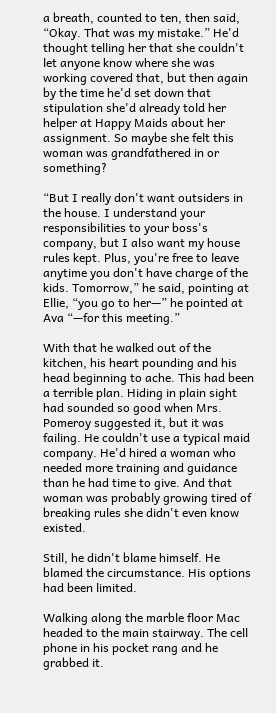a breath, counted to ten, then said, “Okay. That was my mistake.” He'd thought telling her that she couldn't let anyone know where she was working covered that, but then again by the time he'd set down that stipulation she'd already told her helper at Happy Maids about her assignment. So maybe she felt this woman was grandfathered in or something?

“But I really don't want outsiders in the house. I understand your responsibilities to your boss's company, but I also want my house rules kept. Plus, you're free to leave anytime you don't have charge of the kids. Tomorrow,” he said, pointing at Ellie, “you go to her—” he pointed at Ava “—for this meeting.”

With that he walked out of the kitchen, his heart pounding and his head beginning to ache. This had been a terrible plan. Hiding in plain sight had sounded so good when Mrs. Pomeroy suggested it, but it was failing. He couldn't use a typical maid company. He'd hired a woman who needed more training and guidance than he had time to give. And that woman was probably growing tired of breaking rules she didn't even know existed.

Still, he didn't blame himself. He blamed the circumstance. His options had been limited.

Walking along the marble floor Mac headed to the main stairway. The cell phone in his pocket rang and he grabbed it.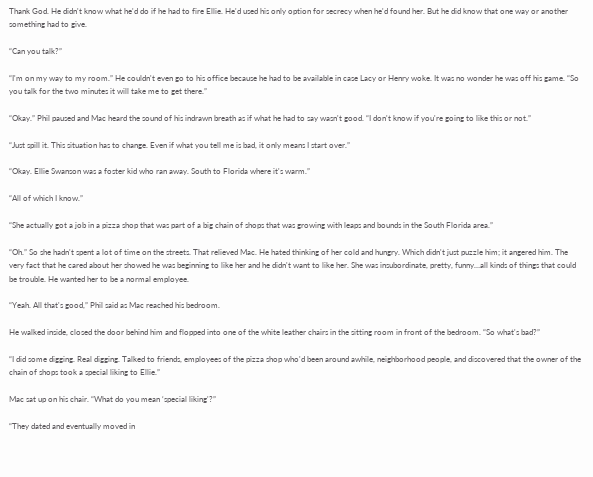Thank God. He didn't know what he'd do if he had to fire Ellie. He'd used his only option for secrecy when he'd found her. But he did know that one way or another something had to give.

“Can you talk?”

“I'm on my way to my room.” He couldn't even go to his office because he had to be available in case Lacy or Henry woke. It was no wonder he was off his game. “So you talk for the two minutes it will take me to get there.”

“Okay.” Phil paused and Mac heard the sound of his indrawn breath as if what he had to say wasn't good. “I don't know if you're going to like this or not.”

“Just spill it. This situation has to change. Even if what you tell me is bad, it only means I start over.”

“Okay. Ellie Swanson was a foster kid who ran away. South to Florida where it's warm.”

“All of which I know.”

“She actually got a job in a pizza shop that was part of a big chain of shops that was growing with leaps and bounds in the South Florida area.”

“Oh.” So she hadn't spent a lot of time on the streets. That relieved Mac. He hated thinking of her cold and hungry. Which didn't just puzzle him; it angered him. The very fact that he cared about her showed he was beginning to like her and he didn't want to like her. She was insubordinate, pretty, funny…all kinds of things that could be trouble. He wanted her to be a normal employee.

“Yeah. All that's good,” Phil said as Mac reached his bedroom.

He walked inside, closed the door behind him and flopped into one of the white leather chairs in the sitting room in front of the bedroom. “So what's bad?”

“I did some digging. Real digging. Talked to friends, employees of the pizza shop who'd been around awhile, neighborhood people, and discovered that the owner of the chain of shops took a special liking to Ellie.”

Mac sat up on his chair. “What do you mean ‘special liking'?”

“They dated and eventually moved in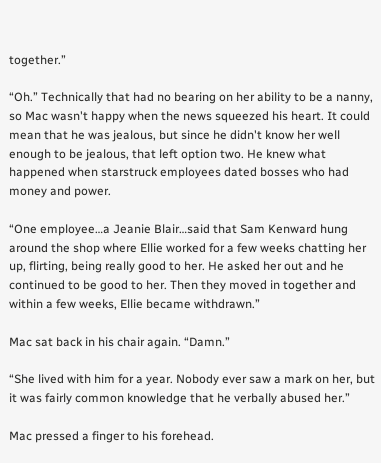together.”

“Oh.” Technically that had no bearing on her ability to be a nanny, so Mac wasn't happy when the news squeezed his heart. It could mean that he was jealous, but since he didn't know her well enough to be jealous, that left option two. He knew what happened when starstruck employees dated bosses who had money and power.

“One employee…a Jeanie Blair…said that Sam Kenward hung around the shop where Ellie worked for a few weeks chatting her up, flirting, being really good to her. He asked her out and he continued to be good to her. Then they moved in together and within a few weeks, Ellie became withdrawn.”

Mac sat back in his chair again. “Damn.”

“She lived with him for a year. Nobody ever saw a mark on her, but it was fairly common knowledge that he verbally abused her.”

Mac pressed a finger to his forehead.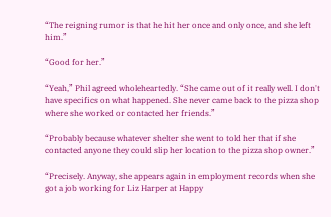“The reigning rumor is that he hit her once and only once, and she left him.”

“Good for her.”

“Yeah,” Phil agreed wholeheartedly. “She came out of it really well. I don't have specifics on what happened. She never came back to the pizza shop where she worked or contacted her friends.”

“Probably because whatever shelter she went to told her that if she contacted anyone they could slip her location to the pizza shop owner.”

“Precisely. Anyway, she appears again in employment records when she got a job working for Liz Harper at Happy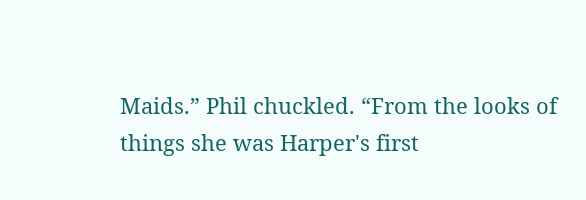Maids.” Phil chuckled. “From the looks of things she was Harper's first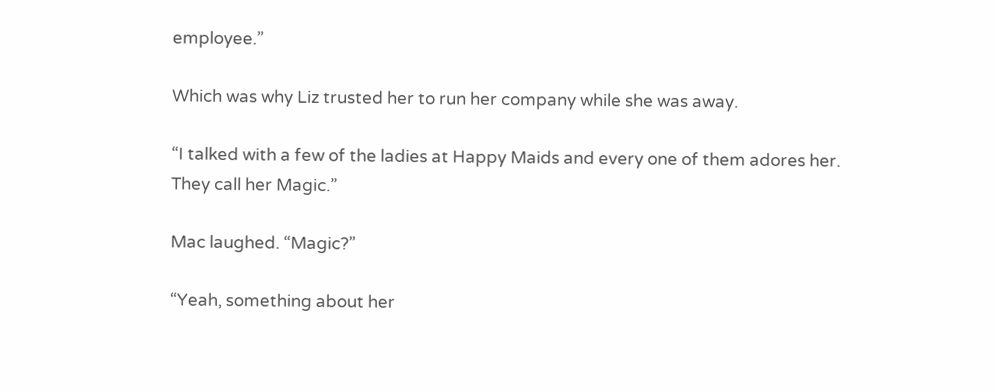employee.”

Which was why Liz trusted her to run her company while she was away.

“I talked with a few of the ladies at Happy Maids and every one of them adores her. They call her Magic.”

Mac laughed. “Magic?”

“Yeah, something about her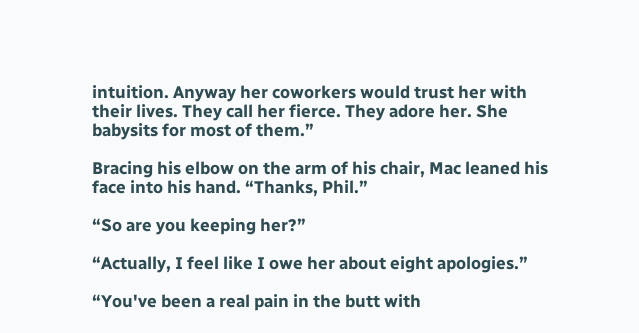intuition. Anyway her coworkers would trust her with their lives. They call her fierce. They adore her. She babysits for most of them.”

Bracing his elbow on the arm of his chair, Mac leaned his face into his hand. “Thanks, Phil.”

“So are you keeping her?”

“Actually, I feel like I owe her about eight apologies.”

“You've been a real pain in the butt with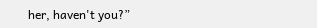her, haven't you?”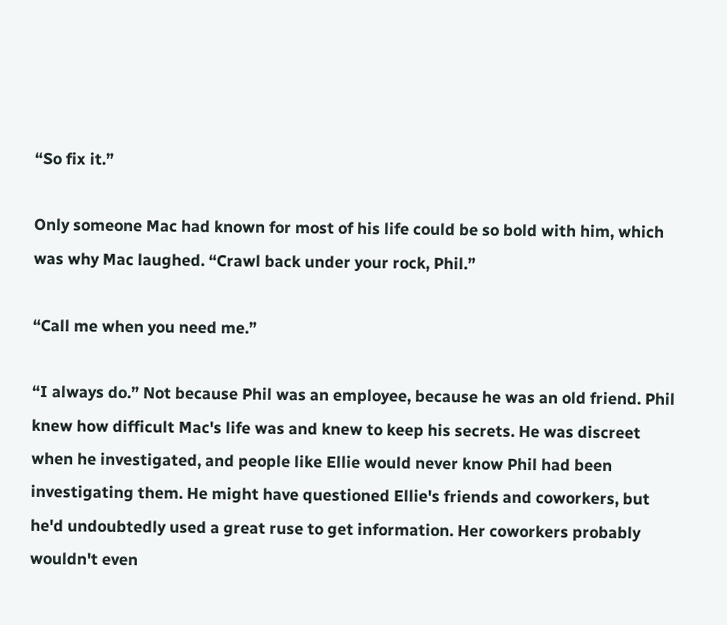“So fix it.”

Only someone Mac had known for most of his life could be so bold with him, which was why Mac laughed. “Crawl back under your rock, Phil.”

“Call me when you need me.”

“I always do.” Not because Phil was an employee, because he was an old friend. Phil knew how difficult Mac's life was and knew to keep his secrets. He was discreet when he investigated, and people like Ellie would never know Phil had been investigating them. He might have questioned Ellie's friends and coworkers, but he'd undoubtedly used a great ruse to get information. Her coworkers probably wouldn't even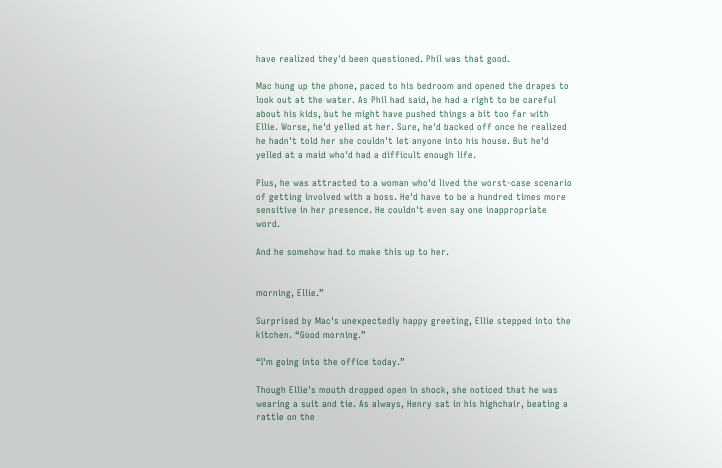have realized they'd been questioned. Phil was that good.

Mac hung up the phone, paced to his bedroom and opened the drapes to look out at the water. As Phil had said, he had a right to be careful about his kids, but he might have pushed things a bit too far with Ellie. Worse, he'd yelled at her. Sure, he'd backed off once he realized he hadn't told her she couldn't let anyone into his house. But he'd yelled at a maid who'd had a difficult enough life.

Plus, he was attracted to a woman who'd lived the worst-case scenario of getting involved with a boss. He'd have to be a hundred times more sensitive in her presence. He couldn't even say one inappropriate word.

And he somehow had to make this up to her.


morning, Ellie.”

Surprised by Mac's unexpectedly happy greeting, Ellie stepped into the kitchen. “Good morning.”

“I'm going into the office today.”

Though Ellie's mouth dropped open in shock, she noticed that he was wearing a suit and tie. As always, Henry sat in his highchair, beating a rattle on the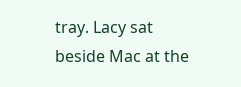tray. Lacy sat beside Mac at the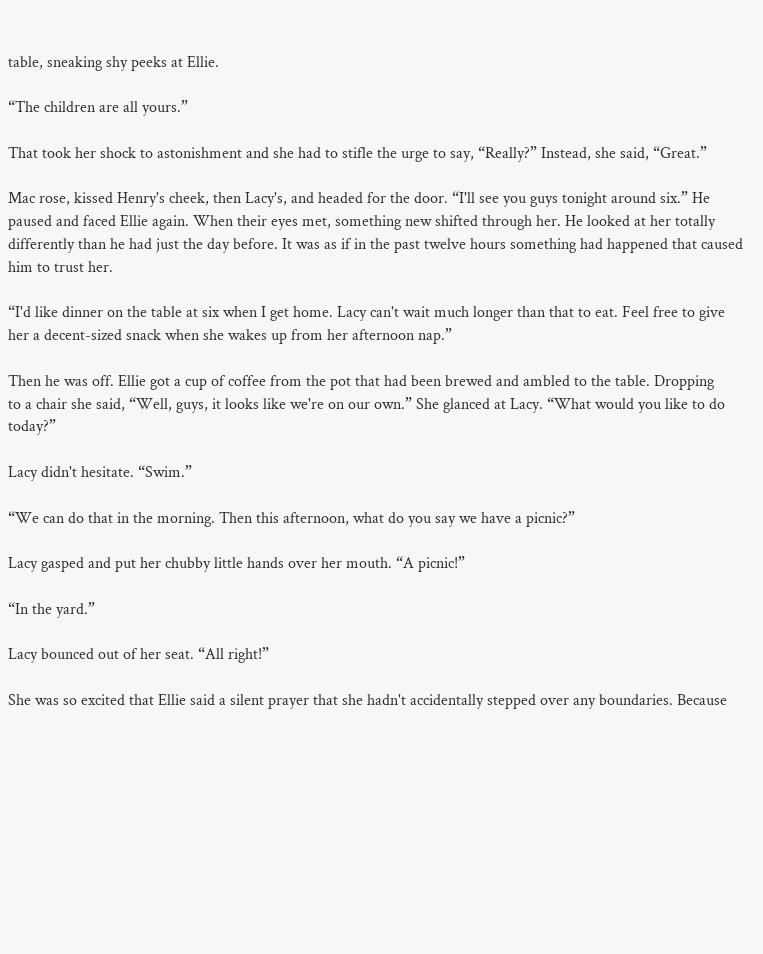table, sneaking shy peeks at Ellie.

“The children are all yours.”

That took her shock to astonishment and she had to stifle the urge to say, “Really?” Instead, she said, “Great.”

Mac rose, kissed Henry's cheek, then Lacy's, and headed for the door. “I'll see you guys tonight around six.” He paused and faced Ellie again. When their eyes met, something new shifted through her. He looked at her totally differently than he had just the day before. It was as if in the past twelve hours something had happened that caused him to trust her.

“I'd like dinner on the table at six when I get home. Lacy can't wait much longer than that to eat. Feel free to give her a decent-sized snack when she wakes up from her afternoon nap.”

Then he was off. Ellie got a cup of coffee from the pot that had been brewed and ambled to the table. Dropping
to a chair she said, “Well, guys, it looks like we're on our own.” She glanced at Lacy. “What would you like to do today?”

Lacy didn't hesitate. “Swim.”

“We can do that in the morning. Then this afternoon, what do you say we have a picnic?”

Lacy gasped and put her chubby little hands over her mouth. “A picnic!”

“In the yard.”

Lacy bounced out of her seat. “All right!”

She was so excited that Ellie said a silent prayer that she hadn't accidentally stepped over any boundaries. Because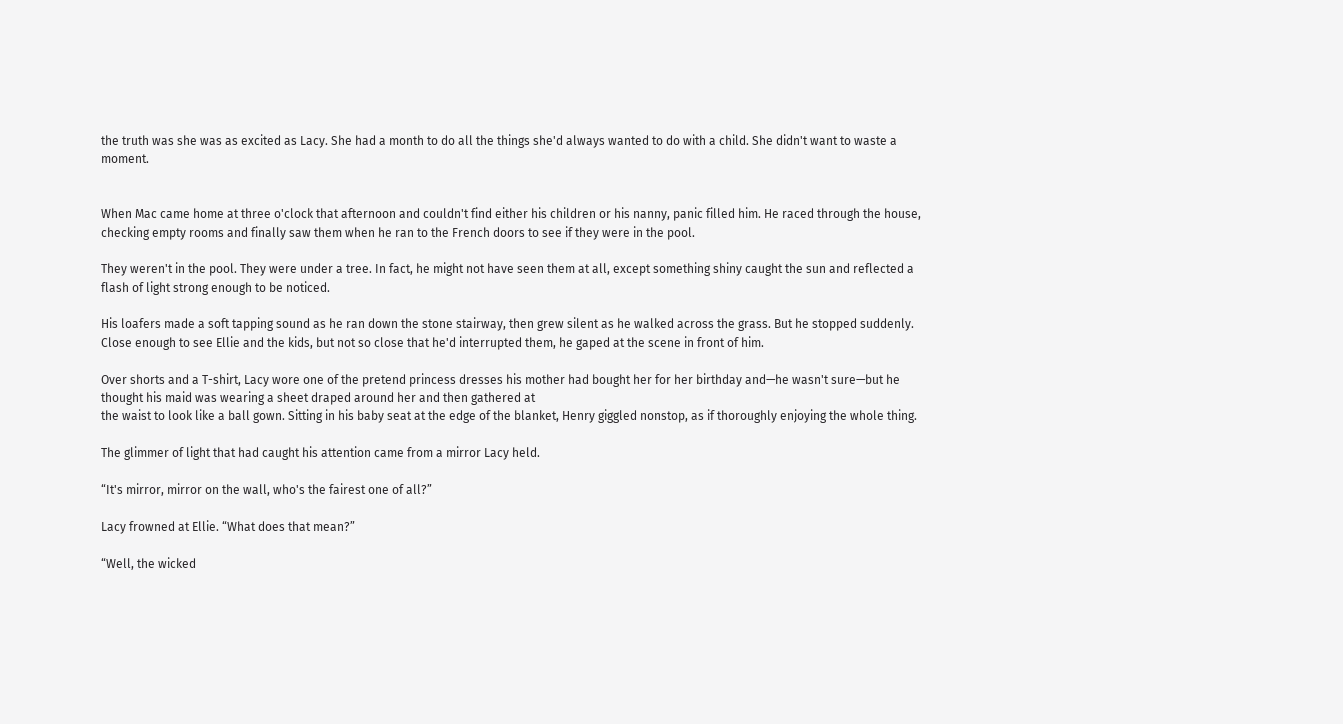the truth was she was as excited as Lacy. She had a month to do all the things she'd always wanted to do with a child. She didn't want to waste a moment.


When Mac came home at three o'clock that afternoon and couldn't find either his children or his nanny, panic filled him. He raced through the house, checking empty rooms and finally saw them when he ran to the French doors to see if they were in the pool.

They weren't in the pool. They were under a tree. In fact, he might not have seen them at all, except something shiny caught the sun and reflected a flash of light strong enough to be noticed.

His loafers made a soft tapping sound as he ran down the stone stairway, then grew silent as he walked across the grass. But he stopped suddenly. Close enough to see Ellie and the kids, but not so close that he'd interrupted them, he gaped at the scene in front of him.

Over shorts and a T-shirt, Lacy wore one of the pretend princess dresses his mother had bought her for her birthday and—he wasn't sure—but he thought his maid was wearing a sheet draped around her and then gathered at
the waist to look like a ball gown. Sitting in his baby seat at the edge of the blanket, Henry giggled nonstop, as if thoroughly enjoying the whole thing.

The glimmer of light that had caught his attention came from a mirror Lacy held.

“It's mirror, mirror on the wall, who's the fairest one of all?”

Lacy frowned at Ellie. “What does that mean?”

“Well, the wicked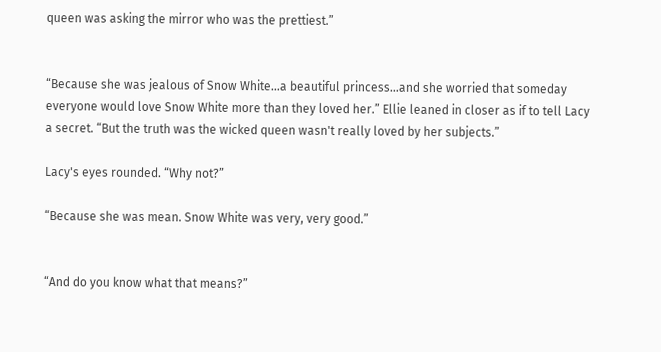queen was asking the mirror who was the prettiest.”


“Because she was jealous of Snow White…a beautiful princess…and she worried that someday everyone would love Snow White more than they loved her.” Ellie leaned in closer as if to tell Lacy a secret. “But the truth was the wicked queen wasn't really loved by her subjects.”

Lacy's eyes rounded. “Why not?”

“Because she was mean. Snow White was very, very good.”


“And do you know what that means?”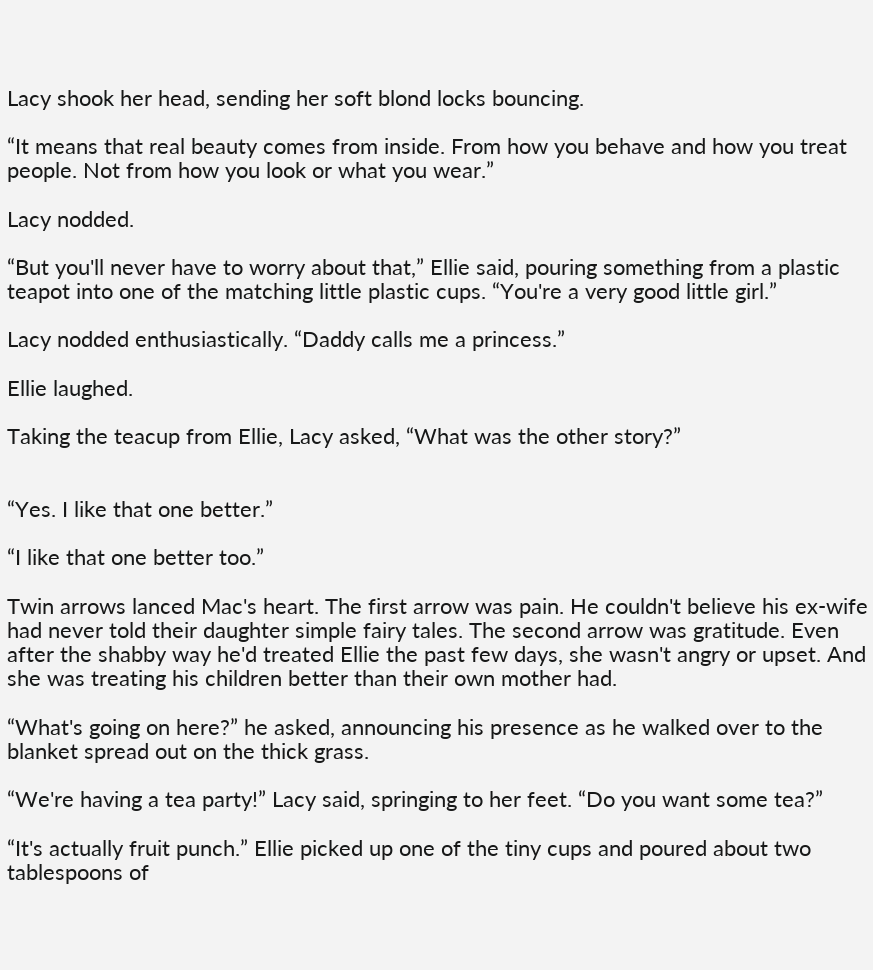Lacy shook her head, sending her soft blond locks bouncing.

“It means that real beauty comes from inside. From how you behave and how you treat people. Not from how you look or what you wear.”

Lacy nodded.

“But you'll never have to worry about that,” Ellie said, pouring something from a plastic teapot into one of the matching little plastic cups. “You're a very good little girl.”

Lacy nodded enthusiastically. “Daddy calls me a princess.”

Ellie laughed.

Taking the teacup from Ellie, Lacy asked, “What was the other story?”


“Yes. I like that one better.”

“I like that one better too.”

Twin arrows lanced Mac's heart. The first arrow was pain. He couldn't believe his ex-wife had never told their daughter simple fairy tales. The second arrow was gratitude. Even after the shabby way he'd treated Ellie the past few days, she wasn't angry or upset. And she was treating his children better than their own mother had.

“What's going on here?” he asked, announcing his presence as he walked over to the blanket spread out on the thick grass.

“We're having a tea party!” Lacy said, springing to her feet. “Do you want some tea?”

“It's actually fruit punch.” Ellie picked up one of the tiny cups and poured about two tablespoons of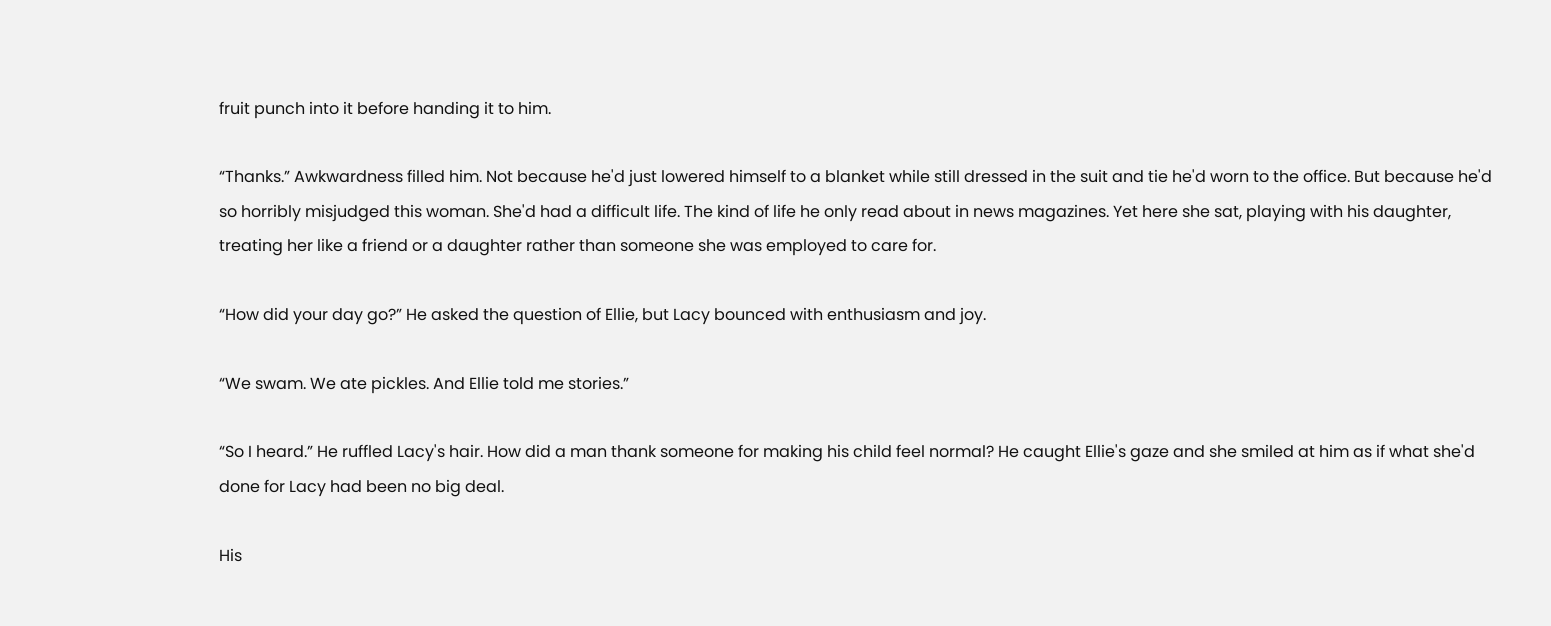fruit punch into it before handing it to him.

“Thanks.” Awkwardness filled him. Not because he'd just lowered himself to a blanket while still dressed in the suit and tie he'd worn to the office. But because he'd so horribly misjudged this woman. She'd had a difficult life. The kind of life he only read about in news magazines. Yet here she sat, playing with his daughter, treating her like a friend or a daughter rather than someone she was employed to care for.

“How did your day go?” He asked the question of Ellie, but Lacy bounced with enthusiasm and joy.

“We swam. We ate pickles. And Ellie told me stories.”

“So I heard.” He ruffled Lacy's hair. How did a man thank someone for making his child feel normal? He caught Ellie's gaze and she smiled at him as if what she'd done for Lacy had been no big deal.

His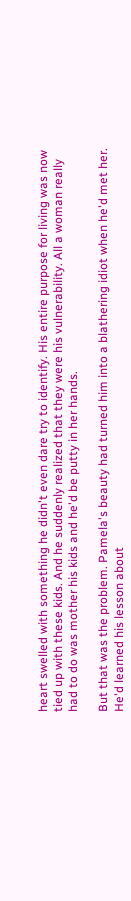heart swelled with something he didn't even dare try to identify. His entire purpose for living was now tied up with these kids. And he suddenly realized that they were his vulnerability. All a woman really had to do was mother his kids and he'd be putty in her hands.

But that was the problem. Pamela's beauty had turned him into a blathering idiot when he'd met her. He'd learned his lesson about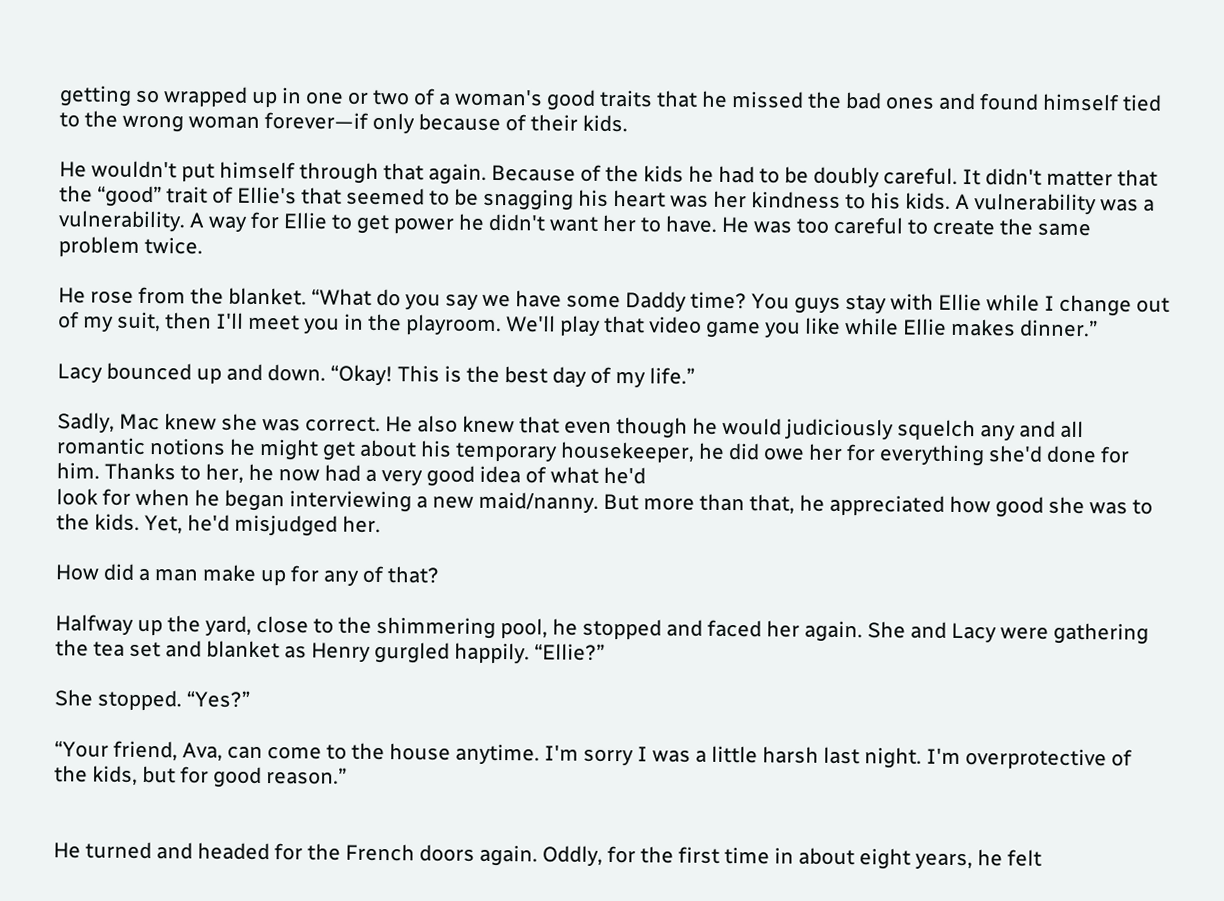getting so wrapped up in one or two of a woman's good traits that he missed the bad ones and found himself tied to the wrong woman forever—if only because of their kids.

He wouldn't put himself through that again. Because of the kids he had to be doubly careful. It didn't matter that the “good” trait of Ellie's that seemed to be snagging his heart was her kindness to his kids. A vulnerability was a vulnerability. A way for Ellie to get power he didn't want her to have. He was too careful to create the same problem twice.

He rose from the blanket. “What do you say we have some Daddy time? You guys stay with Ellie while I change out of my suit, then I'll meet you in the playroom. We'll play that video game you like while Ellie makes dinner.”

Lacy bounced up and down. “Okay! This is the best day of my life.”

Sadly, Mac knew she was correct. He also knew that even though he would judiciously squelch any and all romantic notions he might get about his temporary housekeeper, he did owe her for everything she'd done for him. Thanks to her, he now had a very good idea of what he'd
look for when he began interviewing a new maid/nanny. But more than that, he appreciated how good she was to the kids. Yet, he'd misjudged her.

How did a man make up for any of that?

Halfway up the yard, close to the shimmering pool, he stopped and faced her again. She and Lacy were gathering the tea set and blanket as Henry gurgled happily. “Ellie?”

She stopped. “Yes?”

“Your friend, Ava, can come to the house anytime. I'm sorry I was a little harsh last night. I'm overprotective of the kids, but for good reason.”


He turned and headed for the French doors again. Oddly, for the first time in about eight years, he felt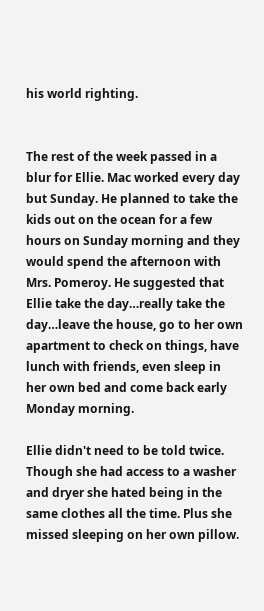his world righting.


The rest of the week passed in a blur for Ellie. Mac worked every day but Sunday. He planned to take the kids out on the ocean for a few hours on Sunday morning and they would spend the afternoon with Mrs. Pomeroy. He suggested that Ellie take the day…really take the day…leave the house, go to her own apartment to check on things, have lunch with friends, even sleep in her own bed and come back early Monday morning.

Ellie didn't need to be told twice. Though she had access to a washer and dryer she hated being in the same clothes all the time. Plus she missed sleeping on her own pillow.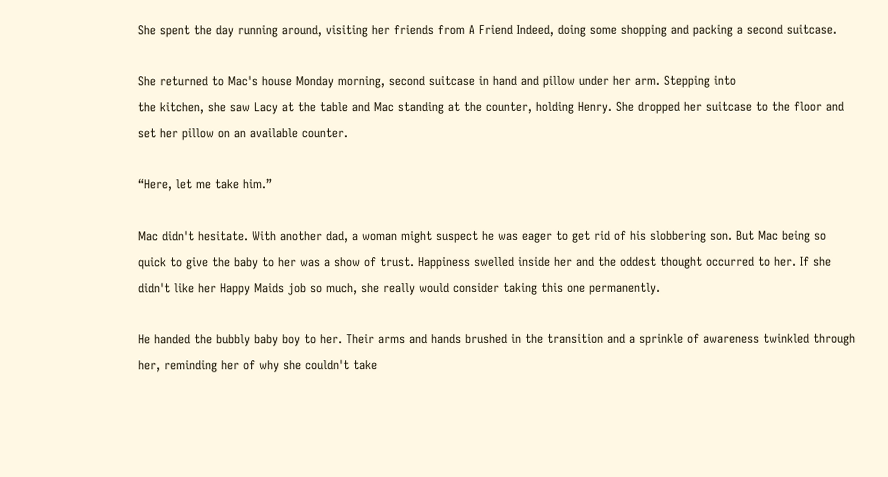She spent the day running around, visiting her friends from A Friend Indeed, doing some shopping and packing a second suitcase.

She returned to Mac's house Monday morning, second suitcase in hand and pillow under her arm. Stepping into
the kitchen, she saw Lacy at the table and Mac standing at the counter, holding Henry. She dropped her suitcase to the floor and set her pillow on an available counter.

“Here, let me take him.”

Mac didn't hesitate. With another dad, a woman might suspect he was eager to get rid of his slobbering son. But Mac being so quick to give the baby to her was a show of trust. Happiness swelled inside her and the oddest thought occurred to her. If she didn't like her Happy Maids job so much, she really would consider taking this one permanently.

He handed the bubbly baby boy to her. Their arms and hands brushed in the transition and a sprinkle of awareness twinkled through her, reminding her of why she couldn't take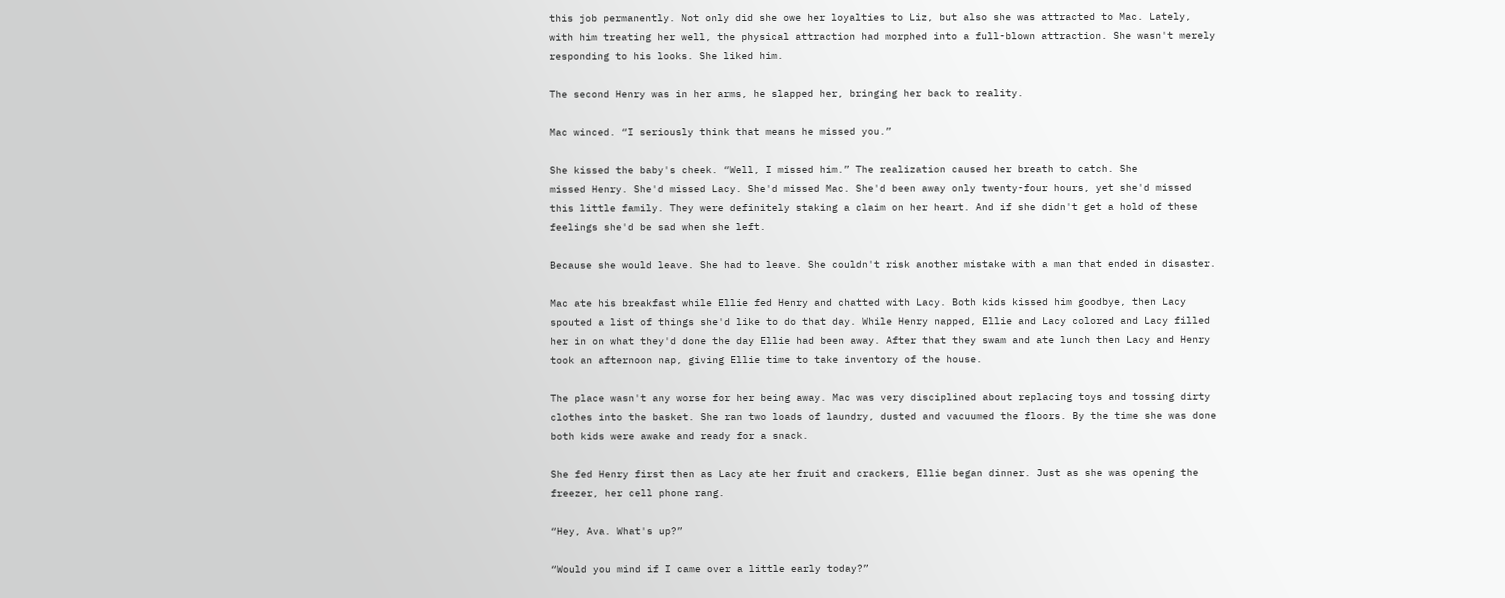this job permanently. Not only did she owe her loyalties to Liz, but also she was attracted to Mac. Lately, with him treating her well, the physical attraction had morphed into a full-blown attraction. She wasn't merely responding to his looks. She liked him.

The second Henry was in her arms, he slapped her, bringing her back to reality.

Mac winced. “I seriously think that means he missed you.”

She kissed the baby's cheek. “Well, I missed him.” The realization caused her breath to catch. She
missed Henry. She'd missed Lacy. She'd missed Mac. She'd been away only twenty-four hours, yet she'd missed this little family. They were definitely staking a claim on her heart. And if she didn't get a hold of these feelings she'd be sad when she left.

Because she would leave. She had to leave. She couldn't risk another mistake with a man that ended in disaster.

Mac ate his breakfast while Ellie fed Henry and chatted with Lacy. Both kids kissed him goodbye, then Lacy
spouted a list of things she'd like to do that day. While Henry napped, Ellie and Lacy colored and Lacy filled her in on what they'd done the day Ellie had been away. After that they swam and ate lunch then Lacy and Henry took an afternoon nap, giving Ellie time to take inventory of the house.

The place wasn't any worse for her being away. Mac was very disciplined about replacing toys and tossing dirty clothes into the basket. She ran two loads of laundry, dusted and vacuumed the floors. By the time she was done both kids were awake and ready for a snack.

She fed Henry first then as Lacy ate her fruit and crackers, Ellie began dinner. Just as she was opening the freezer, her cell phone rang.

“Hey, Ava. What's up?”

“Would you mind if I came over a little early today?”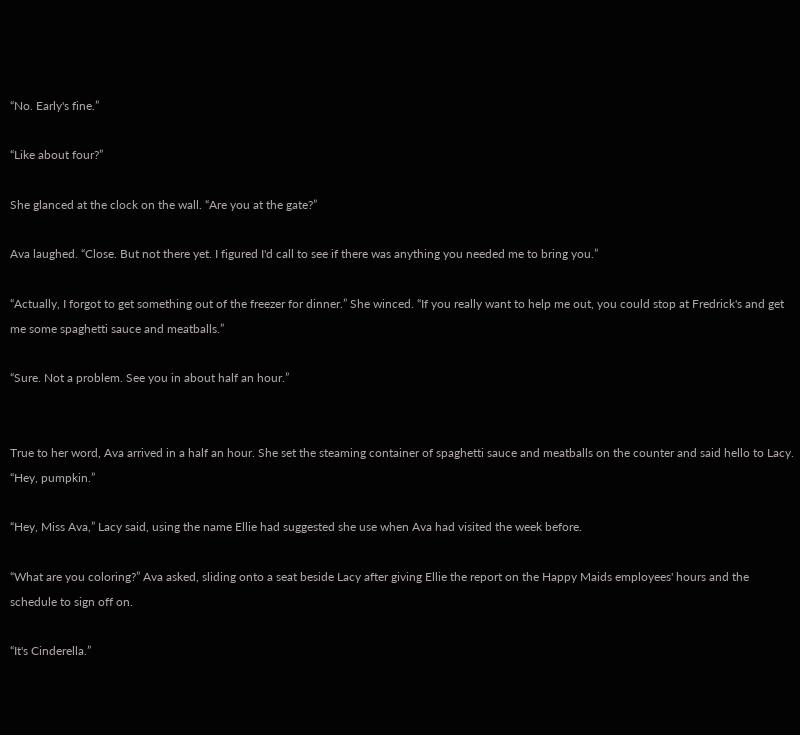“No. Early's fine.”

“Like about four?”

She glanced at the clock on the wall. “Are you at the gate?”

Ava laughed. “Close. But not there yet. I figured I'd call to see if there was anything you needed me to bring you.”

“Actually, I forgot to get something out of the freezer for dinner.” She winced. “If you really want to help me out, you could stop at Fredrick's and get me some spaghetti sauce and meatballs.”

“Sure. Not a problem. See you in about half an hour.”


True to her word, Ava arrived in a half an hour. She set the steaming container of spaghetti sauce and meatballs on the counter and said hello to Lacy. “Hey, pumpkin.”

“Hey, Miss Ava,” Lacy said, using the name Ellie had suggested she use when Ava had visited the week before.

“What are you coloring?” Ava asked, sliding onto a seat beside Lacy after giving Ellie the report on the Happy Maids employees' hours and the schedule to sign off on.

“It's Cinderella.”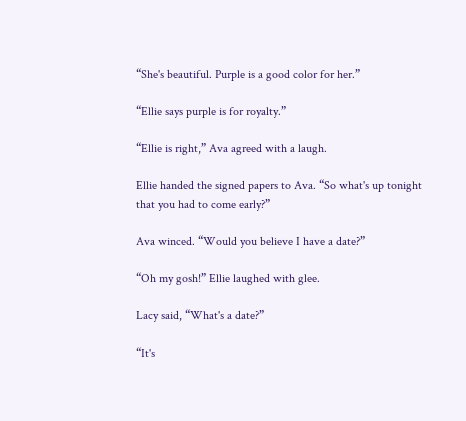“She's beautiful. Purple is a good color for her.”

“Ellie says purple is for royalty.”

“Ellie is right,” Ava agreed with a laugh.

Ellie handed the signed papers to Ava. “So what's up tonight that you had to come early?”

Ava winced. “Would you believe I have a date?”

“Oh my gosh!” Ellie laughed with glee.

Lacy said, “What's a date?”

“It's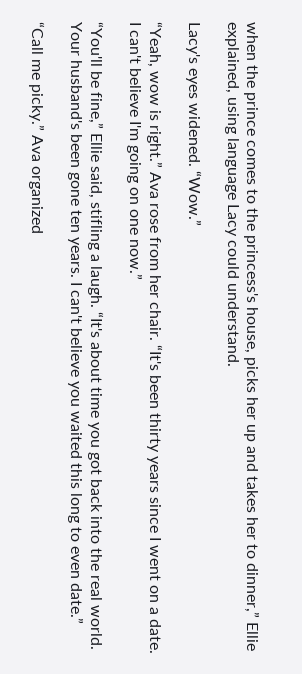when the prince comes to the princess's house, picks her up and takes her to dinner,” Ellie explained, using language Lacy could understand.

Lacy's eyes widened. “Wow.”

“Yeah, wow is right.” Ava rose from her chair. “It's been thirty years since I went on a date. I can't believe I'm going on one now.”

“You'll be fine,” Ellie said, stifling a laugh. “It's about time you got back into the real world. Your husband's been gone ten years. I can't believe you waited this long to even date.”

“Call me picky.” Ava organized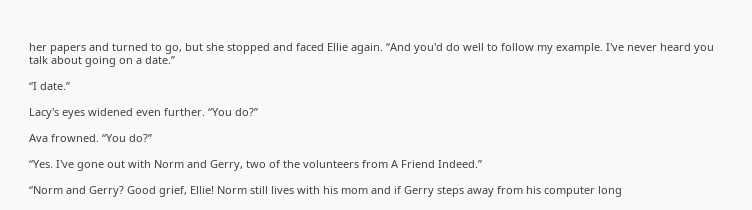her papers and turned to go, but she stopped and faced Ellie again. “And you'd do well to follow my example. I've never heard you talk about going on a date.”

“I date.”

Lacy's eyes widened even further. “You do?”

Ava frowned. “You do?”

“Yes. I've gone out with Norm and Gerry, two of the volunteers from A Friend Indeed.”

“Norm and Gerry? Good grief, Ellie! Norm still lives with his mom and if Gerry steps away from his computer long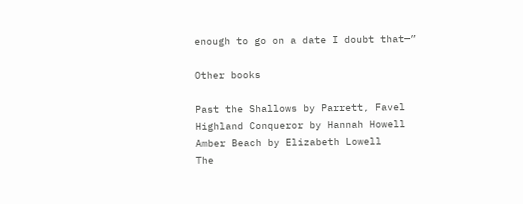enough to go on a date I doubt that—”

Other books

Past the Shallows by Parrett, Favel
Highland Conqueror by Hannah Howell
Amber Beach by Elizabeth Lowell
The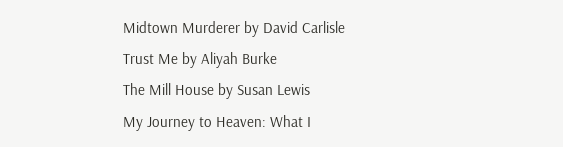Midtown Murderer by David Carlisle
Trust Me by Aliyah Burke
The Mill House by Susan Lewis
My Journey to Heaven: What I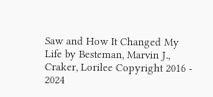Saw and How It Changed My Life by Besteman, Marvin J., Craker, Lorilee Copyright 2016 - 2024